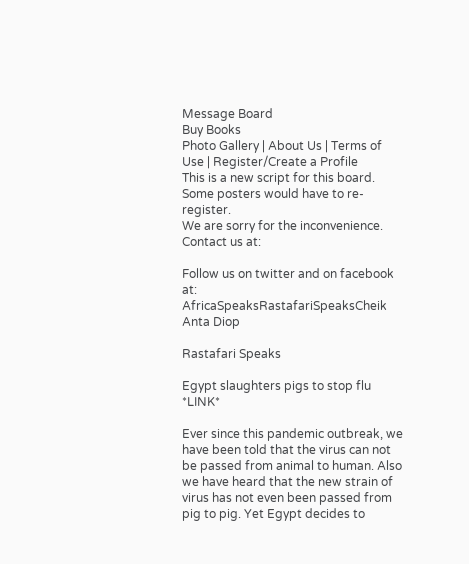Message Board
Buy Books
Photo Gallery | About Us | Terms of Use | Register/Create a Profile
This is a new script for this board. Some posters would have to re-register.
We are sorry for the inconvenience.
Contact us at:

Follow us on twitter and on facebook at:
AfricaSpeaksRastafariSpeaksCheik Anta Diop

Rastafari Speaks

Egypt slaughters pigs to stop flu *LINK*

Ever since this pandemic outbreak, we have been told that the virus can not be passed from animal to human. Also we have heard that the new strain of virus has not even been passed from pig to pig. Yet Egypt decides to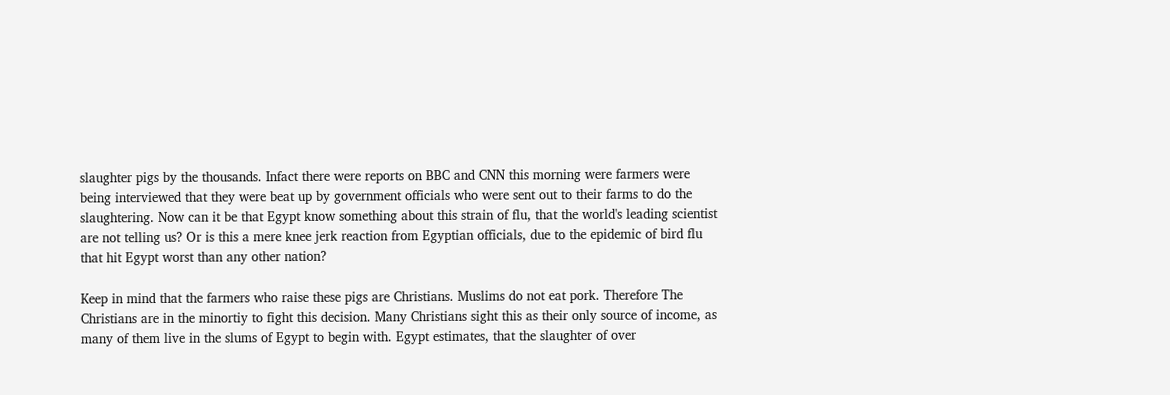slaughter pigs by the thousands. Infact there were reports on BBC and CNN this morning were farmers were being interviewed that they were beat up by government officials who were sent out to their farms to do the slaughtering. Now can it be that Egypt know something about this strain of flu, that the world's leading scientist are not telling us? Or is this a mere knee jerk reaction from Egyptian officials, due to the epidemic of bird flu that hit Egypt worst than any other nation?

Keep in mind that the farmers who raise these pigs are Christians. Muslims do not eat pork. Therefore The Christians are in the minortiy to fight this decision. Many Christians sight this as their only source of income, as many of them live in the slums of Egypt to begin with. Egypt estimates, that the slaughter of over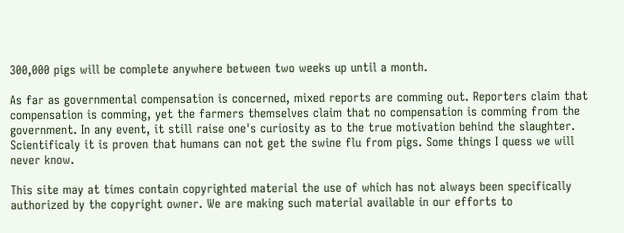300,000 pigs will be complete anywhere between two weeks up until a month.

As far as governmental compensation is concerned, mixed reports are comming out. Reporters claim that compensation is comming, yet the farmers themselves claim that no compensation is comming from the government. In any event, it still raise one's curiosity as to the true motivation behind the slaughter. Scientificaly it is proven that humans can not get the swine flu from pigs. Some things I quess we will never know.

This site may at times contain copyrighted material the use of which has not always been specifically authorized by the copyright owner. We are making such material available in our efforts to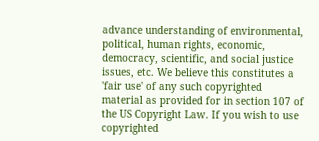advance understanding of environmental, political, human rights, economic, democracy, scientific, and social justice issues, etc. We believe this constitutes a 'fair use' of any such copyrighted material as provided for in section 107 of the US Copyright Law. If you wish to use copyrighted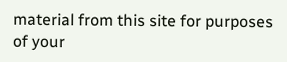material from this site for purposes of your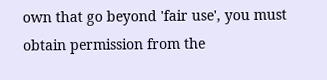own that go beyond 'fair use', you must obtain permission from the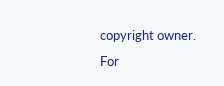copyright owner.
For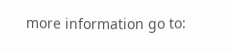more information go to: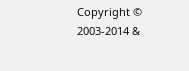Copyright © 2003-2014 &